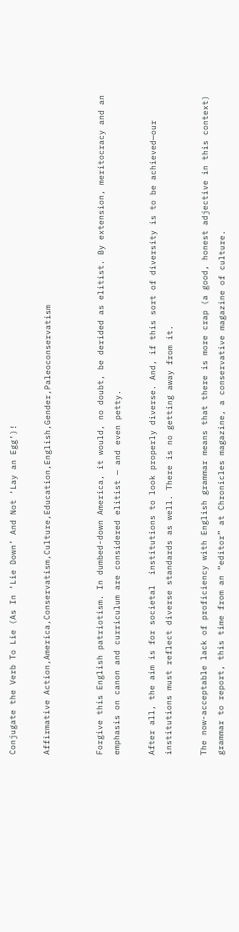Conjugate the Verb To Lie (As In ‘Lie Down’ And Not ‘Lay an Egg’)!

Affirmative Action,America,Conservatism,Culture,Education,English,Gender,Paleoconservatism


Forgive this English patriotism. In dumbed-down America, it would, no doubt, be derided as elitist. By extension, meritocracy and an emphasis on canon and curriculum are considered elitist — and even petty.

After all, the aim is for societal  institutions to look properly diverse. And, if this sort of diversity is to be achieved—our institutions must reflect diverse standards as well. There is no getting away from it.

The now-acceptable lack of proficiency with English grammar means that there is more crap (a good, honest adjective in this context) grammar to report, this time from an “editor” at Chronicles magazine, a conservative magazine of culture.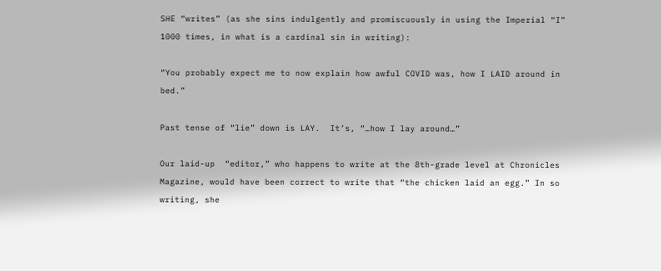SHE “writes” (as she sins indulgently and promiscuously in using the Imperial “I” 1000 times, in what is a cardinal sin in writing):

“You probably expect me to now explain how awful COVID was, how I LAID around in bed.”

Past tense of “lie” down is LAY.  It’s, “…how I lay around…”

Our laid-up  “editor,” who happens to write at the 8th-grade level at Chronicles Magazine, would have been correct to write that “the chicken laid an egg.” In so writing, she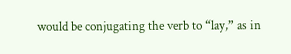would be conjugating the verb to “lay,” as in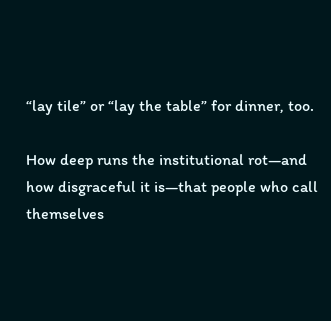“lay tile” or “lay the table” for dinner, too.

How deep runs the institutional rot—and how disgraceful it is—that people who call themselves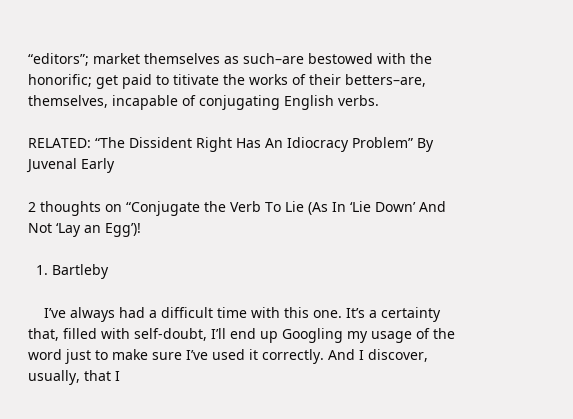“editors”; market themselves as such–are bestowed with the honorific; get paid to titivate the works of their betters–are, themselves, incapable of conjugating English verbs.

RELATED: “The Dissident Right Has An Idiocracy Problem” By Juvenal Early

2 thoughts on “Conjugate the Verb To Lie (As In ‘Lie Down’ And Not ‘Lay an Egg’)!

  1. Bartleby

    I’ve always had a difficult time with this one. It’s a certainty that, filled with self-doubt, I’ll end up Googling my usage of the word just to make sure I’ve used it correctly. And I discover, usually, that I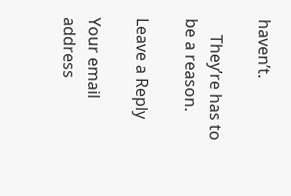haven’t.

    They’re has to be a reason.

Leave a Reply

Your email address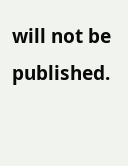will not be published.